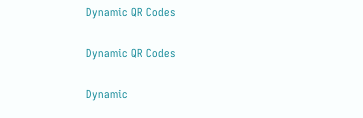Dynamic QR Codes

Dynamic QR Codes

Dynamic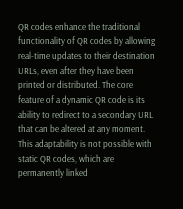QR codes enhance the traditional functionality of QR codes by allowing real-time updates to their destination URLs, even after they have been printed or distributed. The core feature of a dynamic QR code is its ability to redirect to a secondary URL that can be altered at any moment. This adaptability is not possible with static QR codes, which are permanently linked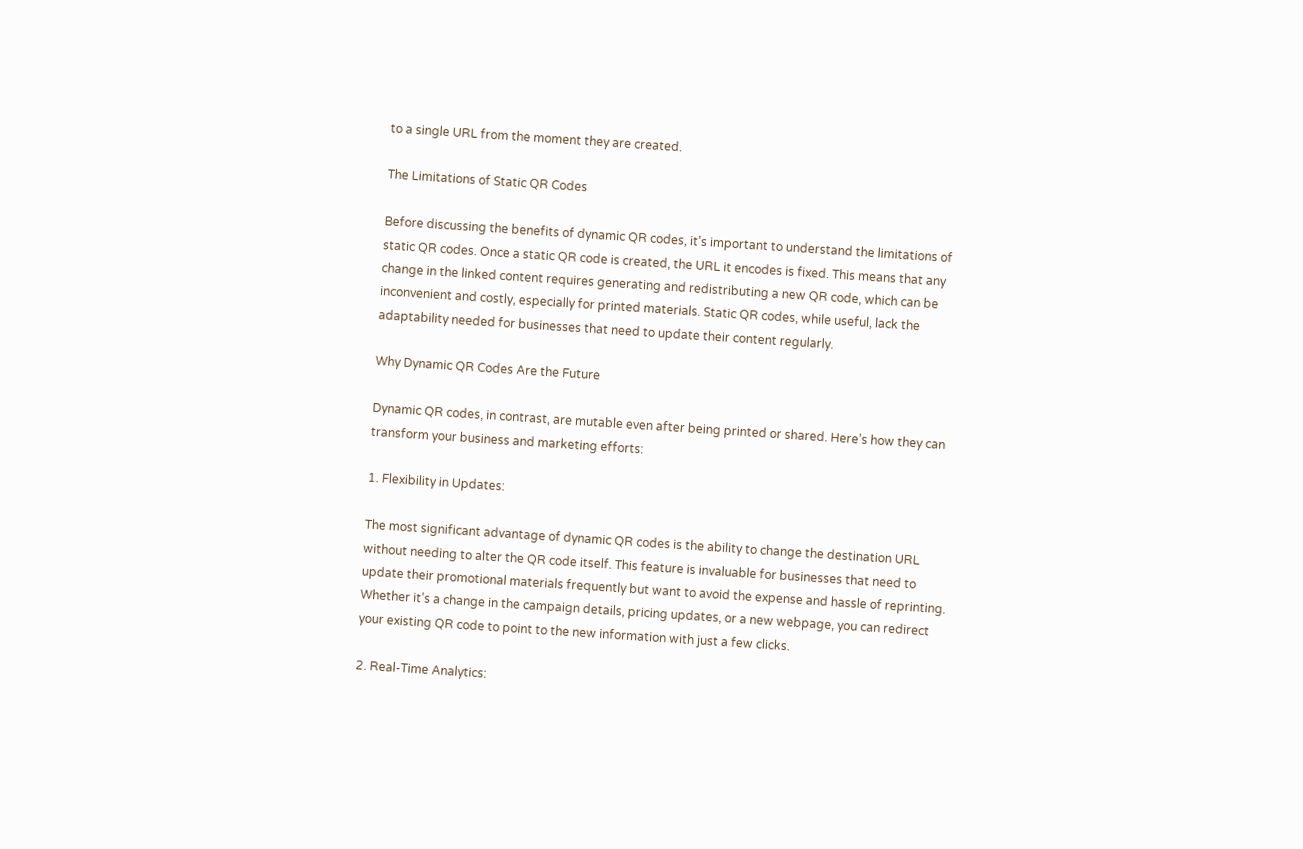to a single URL from the moment they are created.

The Limitations of Static QR Codes

Before discussing the benefits of dynamic QR codes, it’s important to understand the limitations of static QR codes. Once a static QR code is created, the URL it encodes is fixed. This means that any change in the linked content requires generating and redistributing a new QR code, which can be inconvenient and costly, especially for printed materials. Static QR codes, while useful, lack the adaptability needed for businesses that need to update their content regularly.

Why Dynamic QR Codes Are the Future

Dynamic QR codes, in contrast, are mutable even after being printed or shared. Here’s how they can transform your business and marketing efforts:

1. Flexibility in Updates:

The most significant advantage of dynamic QR codes is the ability to change the destination URL without needing to alter the QR code itself. This feature is invaluable for businesses that need to update their promotional materials frequently but want to avoid the expense and hassle of reprinting. Whether it’s a change in the campaign details, pricing updates, or a new webpage, you can redirect your existing QR code to point to the new information with just a few clicks.

2. Real-Time Analytics: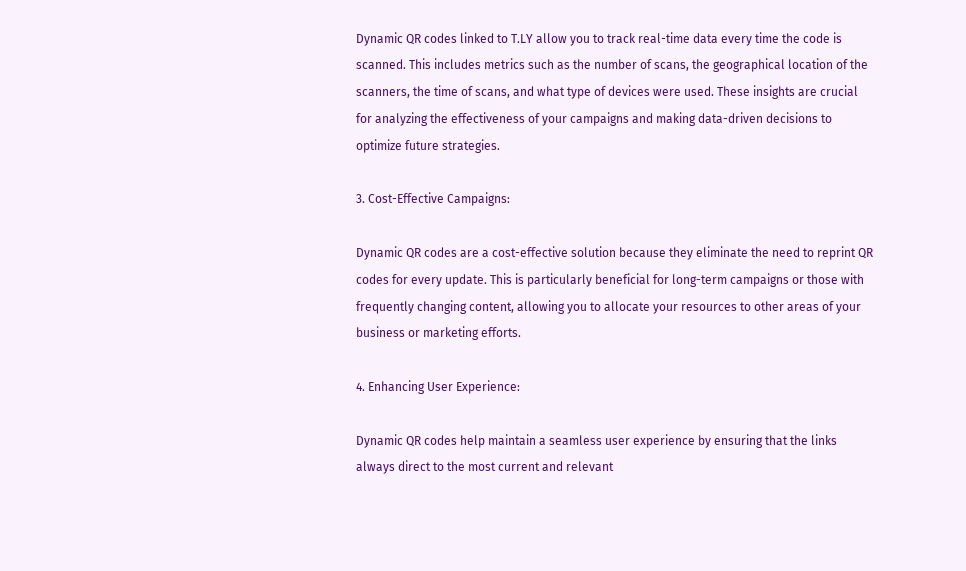Dynamic QR codes linked to T.LY allow you to track real-time data every time the code is scanned. This includes metrics such as the number of scans, the geographical location of the scanners, the time of scans, and what type of devices were used. These insights are crucial for analyzing the effectiveness of your campaigns and making data-driven decisions to optimize future strategies.

3. Cost-Effective Campaigns:

Dynamic QR codes are a cost-effective solution because they eliminate the need to reprint QR codes for every update. This is particularly beneficial for long-term campaigns or those with frequently changing content, allowing you to allocate your resources to other areas of your business or marketing efforts.

4. Enhancing User Experience:

Dynamic QR codes help maintain a seamless user experience by ensuring that the links always direct to the most current and relevant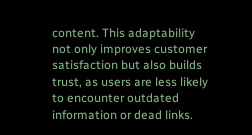content. This adaptability not only improves customer satisfaction but also builds trust, as users are less likely to encounter outdated information or dead links.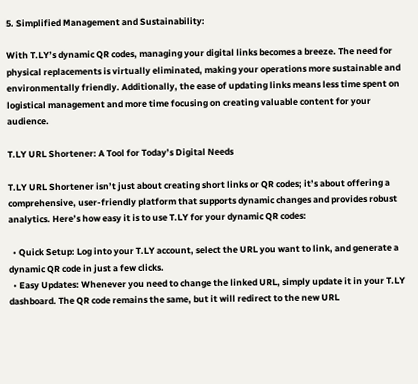5. Simplified Management and Sustainability:

With T.LY’s dynamic QR codes, managing your digital links becomes a breeze. The need for physical replacements is virtually eliminated, making your operations more sustainable and environmentally friendly. Additionally, the ease of updating links means less time spent on logistical management and more time focusing on creating valuable content for your audience.

T.LY URL Shortener: A Tool for Today’s Digital Needs

T.LY URL Shortener isn’t just about creating short links or QR codes; it’s about offering a comprehensive, user-friendly platform that supports dynamic changes and provides robust analytics. Here’s how easy it is to use T.LY for your dynamic QR codes:

  • Quick Setup: Log into your T.LY account, select the URL you want to link, and generate a dynamic QR code in just a few clicks.
  • Easy Updates: Whenever you need to change the linked URL, simply update it in your T.LY dashboard. The QR code remains the same, but it will redirect to the new URL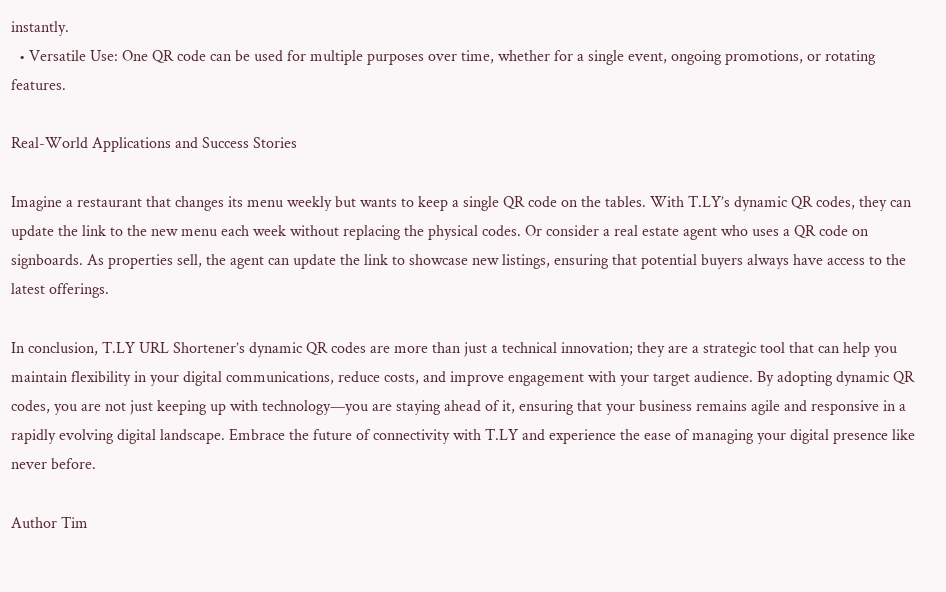instantly.
  • Versatile Use: One QR code can be used for multiple purposes over time, whether for a single event, ongoing promotions, or rotating features.

Real-World Applications and Success Stories

Imagine a restaurant that changes its menu weekly but wants to keep a single QR code on the tables. With T.LY’s dynamic QR codes, they can update the link to the new menu each week without replacing the physical codes. Or consider a real estate agent who uses a QR code on signboards. As properties sell, the agent can update the link to showcase new listings, ensuring that potential buyers always have access to the latest offerings.

In conclusion, T.LY URL Shortener’s dynamic QR codes are more than just a technical innovation; they are a strategic tool that can help you maintain flexibility in your digital communications, reduce costs, and improve engagement with your target audience. By adopting dynamic QR codes, you are not just keeping up with technology—you are staying ahead of it, ensuring that your business remains agile and responsive in a rapidly evolving digital landscape. Embrace the future of connectivity with T.LY and experience the ease of managing your digital presence like never before.

Author Tim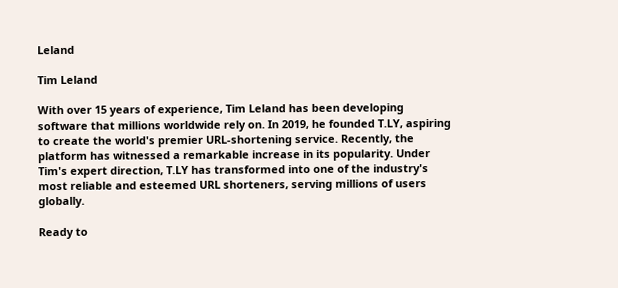Leland

Tim Leland

With over 15 years of experience, Tim Leland has been developing software that millions worldwide rely on. In 2019, he founded T.LY, aspiring to create the world's premier URL-shortening service. Recently, the platform has witnessed a remarkable increase in its popularity. Under Tim's expert direction, T.LY has transformed into one of the industry's most reliable and esteemed URL shorteners, serving millions of users globally.

Ready to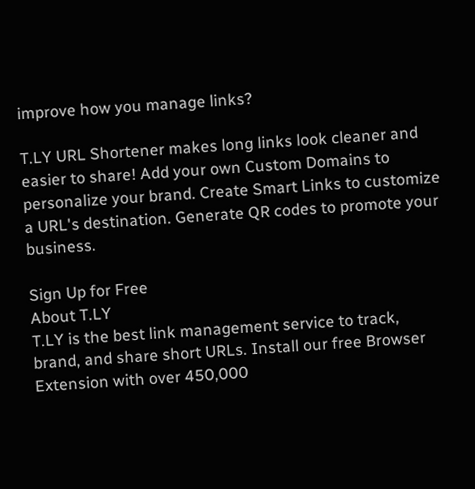improve how you manage links?

T.LY URL Shortener makes long links look cleaner and easier to share! Add your own Custom Domains to personalize your brand. Create Smart Links to customize a URL's destination. Generate QR codes to promote your business.

Sign Up for Free
About T.LY
T.LY is the best link management service to track, brand, and share short URLs. Install our free Browser Extension with over 450,000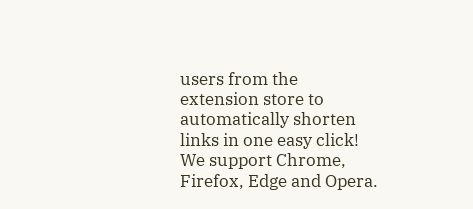users from the extension store to automatically shorten links in one easy click! We support Chrome, Firefox, Edge and Opera.